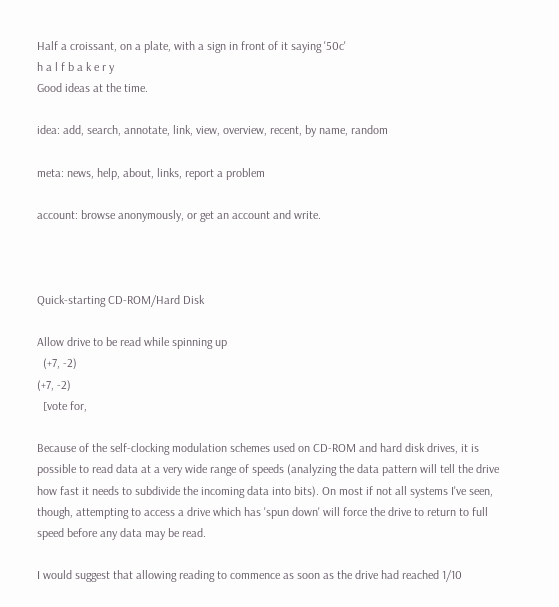Half a croissant, on a plate, with a sign in front of it saying '50c'
h a l f b a k e r y
Good ideas at the time.

idea: add, search, annotate, link, view, overview, recent, by name, random

meta: news, help, about, links, report a problem

account: browse anonymously, or get an account and write.



Quick-starting CD-ROM/Hard Disk

Allow drive to be read while spinning up
  (+7, -2)
(+7, -2)
  [vote for,

Because of the self-clocking modulation schemes used on CD-ROM and hard disk drives, it is possible to read data at a very wide range of speeds (analyzing the data pattern will tell the drive how fast it needs to subdivide the incoming data into bits). On most if not all systems I've seen, though, attempting to access a drive which has 'spun down' will force the drive to return to full speed before any data may be read.

I would suggest that allowing reading to commence as soon as the drive had reached 1/10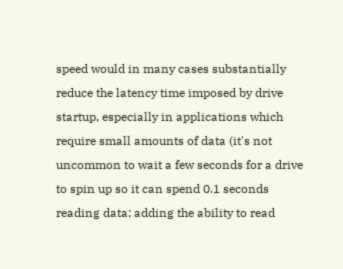speed would in many cases substantially reduce the latency time imposed by drive startup, especially in applications which require small amounts of data (it's not uncommon to wait a few seconds for a drive to spin up so it can spend 0.1 seconds reading data; adding the ability to read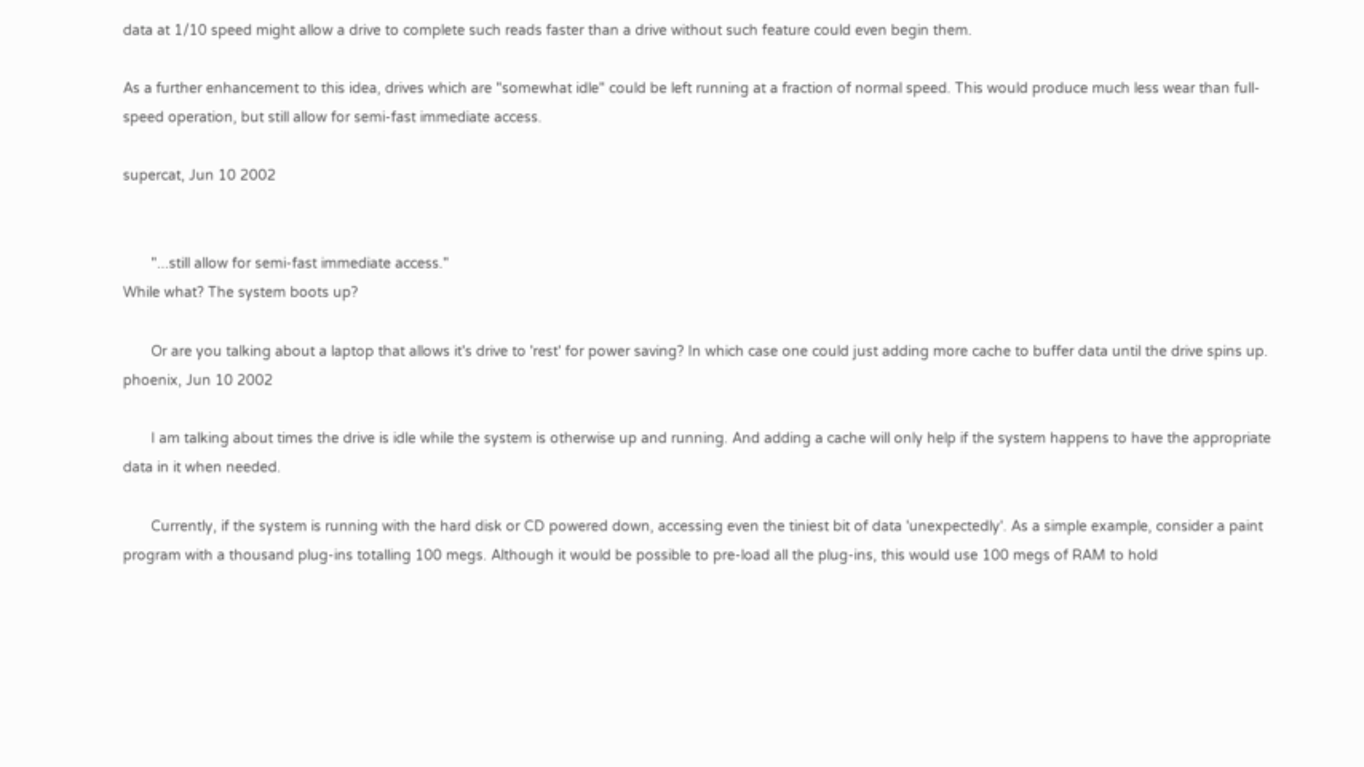data at 1/10 speed might allow a drive to complete such reads faster than a drive without such feature could even begin them.

As a further enhancement to this idea, drives which are "somewhat idle" could be left running at a fraction of normal speed. This would produce much less wear than full-speed operation, but still allow for semi-fast immediate access.

supercat, Jun 10 2002


       "...still allow for semi-fast immediate access."
While what? The system boots up?

       Or are you talking about a laptop that allows it's drive to 'rest' for power saving? In which case one could just adding more cache to buffer data until the drive spins up.
phoenix, Jun 10 2002

       I am talking about times the drive is idle while the system is otherwise up and running. And adding a cache will only help if the system happens to have the appropriate data in it when needed.

       Currently, if the system is running with the hard disk or CD powered down, accessing even the tiniest bit of data 'unexpectedly'. As a simple example, consider a paint program with a thousand plug-ins totalling 100 megs. Although it would be possible to pre-load all the plug-ins, this would use 100 megs of RAM to hold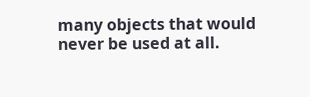many objects that would never be used at all.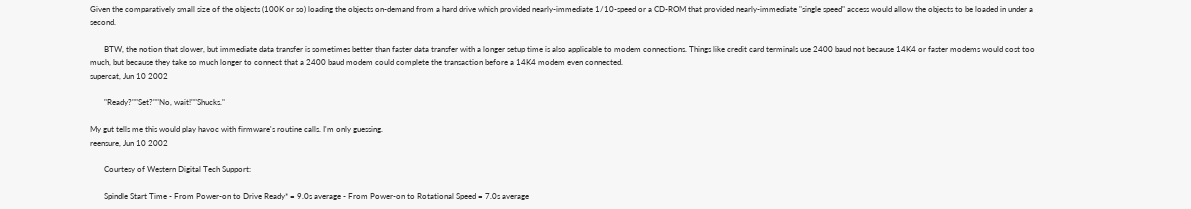Given the comparatively small size of the objects (100K or so) loading the objects on-demand from a hard drive which provided nearly-immediate 1/10-speed or a CD-ROM that provided nearly-immediate "single speed" access would allow the objects to be loaded in under a second.

       BTW, the notion that slower, but immediate data transfer is sometimes better than faster data transfer with a longer setup time is also applicable to modem connections. Things like credit card terminals use 2400 baud not because 14K4 or faster modems would cost too much, but because they take so much longer to connect that a 2400 baud modem could complete the transaction before a 14K4 modem even connected.
supercat, Jun 10 2002

       "Ready?""Set?""No, wait!""Shucks."

My gut tells me this would play havoc with firmware's routine calls. I'm only guessing.
reensure, Jun 10 2002

       Courtesy of Western Digital Tech Support:

       Spindle Start Time - From Power-on to Drive Ready* = 9.0s average - From Power-on to Rotational Speed = 7.0s average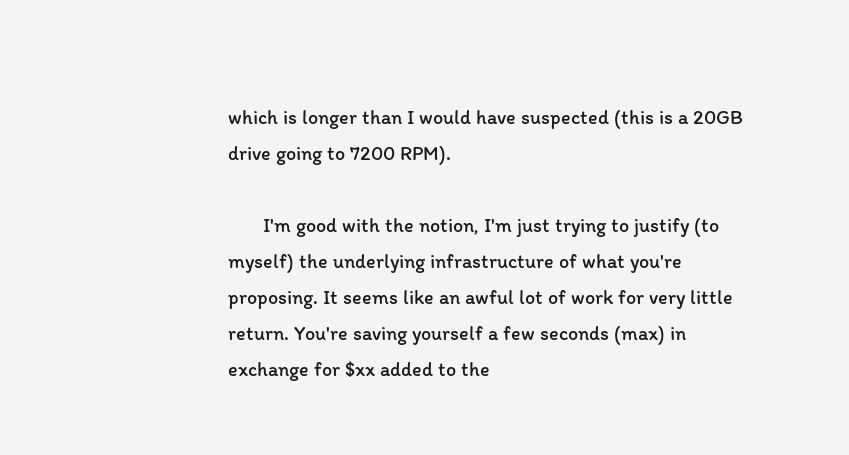which is longer than I would have suspected (this is a 20GB drive going to 7200 RPM).

       I'm good with the notion, I'm just trying to justify (to myself) the underlying infrastructure of what you're proposing. It seems like an awful lot of work for very little return. You're saving yourself a few seconds (max) in exchange for $xx added to the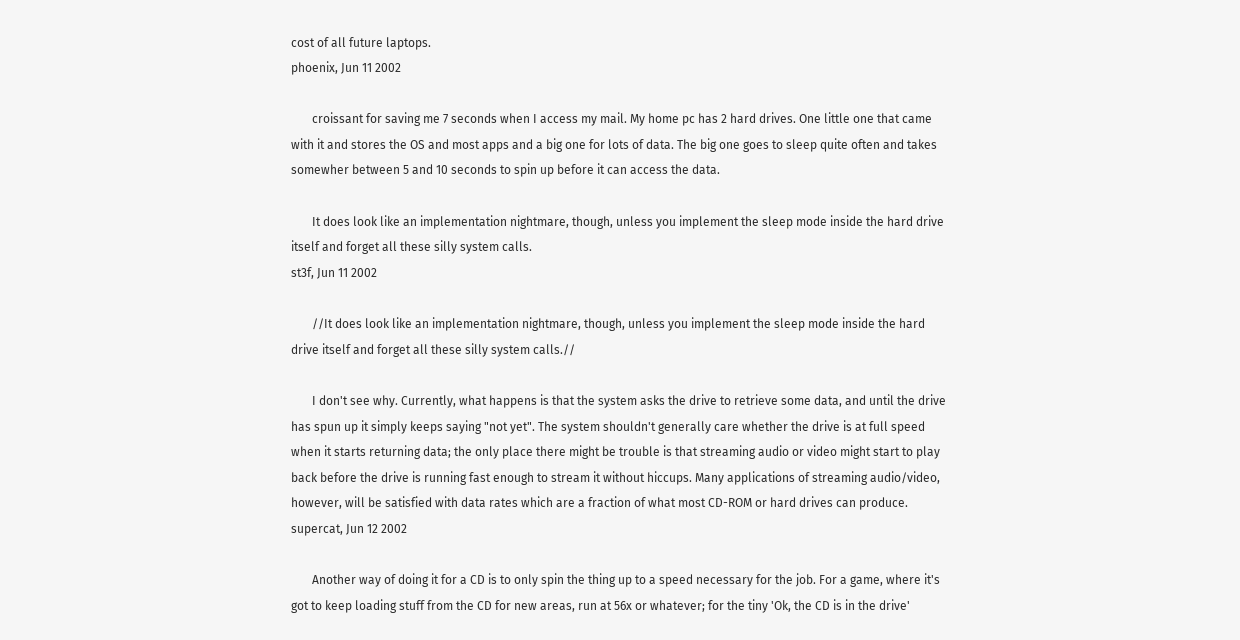cost of all future laptops.
phoenix, Jun 11 2002

       croissant for saving me 7 seconds when I access my mail. My home pc has 2 hard drives. One little one that came with it and stores the OS and most apps and a big one for lots of data. The big one goes to sleep quite often and takes somewher between 5 and 10 seconds to spin up before it can access the data.

       It does look like an implementation nightmare, though, unless you implement the sleep mode inside the hard drive itself and forget all these silly system calls.
st3f, Jun 11 2002

       //It does look like an implementation nightmare, though, unless you implement the sleep mode inside the hard drive itself and forget all these silly system calls.//

       I don't see why. Currently, what happens is that the system asks the drive to retrieve some data, and until the drive has spun up it simply keeps saying "not yet". The system shouldn't generally care whether the drive is at full speed when it starts returning data; the only place there might be trouble is that streaming audio or video might start to play back before the drive is running fast enough to stream it without hiccups. Many applications of streaming audio/video, however, will be satisfied with data rates which are a fraction of what most CD-ROM or hard drives can produce.
supercat, Jun 12 2002

       Another way of doing it for a CD is to only spin the thing up to a speed necessary for the job. For a game, where it's got to keep loading stuff from the CD for new areas, run at 56x or whatever; for the tiny 'Ok, the CD is in the drive'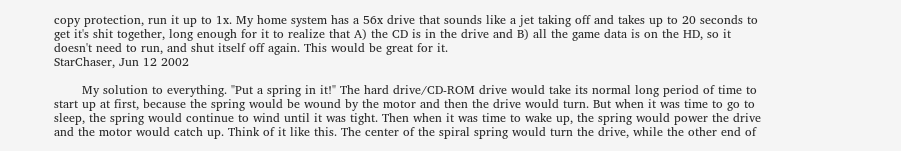copy protection, run it up to 1x. My home system has a 56x drive that sounds like a jet taking off and takes up to 20 seconds to get it's shit together, long enough for it to realize that A) the CD is in the drive and B) all the game data is on the HD, so it doesn't need to run, and shut itself off again. This would be great for it.
StarChaser, Jun 12 2002

       My solution to everything. "Put a spring in it!" The hard drive/CD-ROM drive would take its normal long period of time to start up at first, because the spring would be wound by the motor and then the drive would turn. But when it was time to go to sleep, the spring would continue to wind until it was tight. Then when it was time to wake up, the spring would power the drive and the motor would catch up. Think of it like this. The center of the spiral spring would turn the drive, while the other end of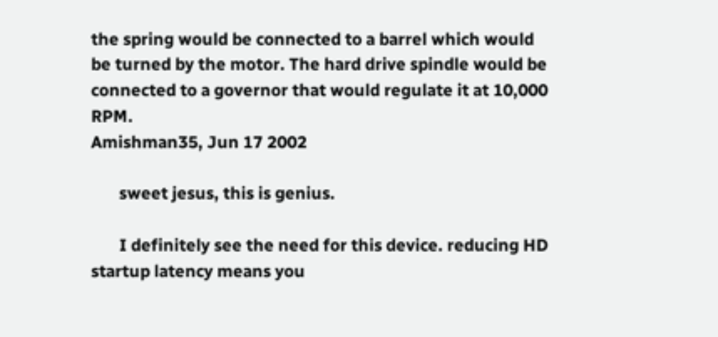the spring would be connected to a barrel which would be turned by the motor. The hard drive spindle would be connected to a governor that would regulate it at 10,000 RPM.
Amishman35, Jun 17 2002

       sweet jesus, this is genius.

       I definitely see the need for this device. reducing HD startup latency means you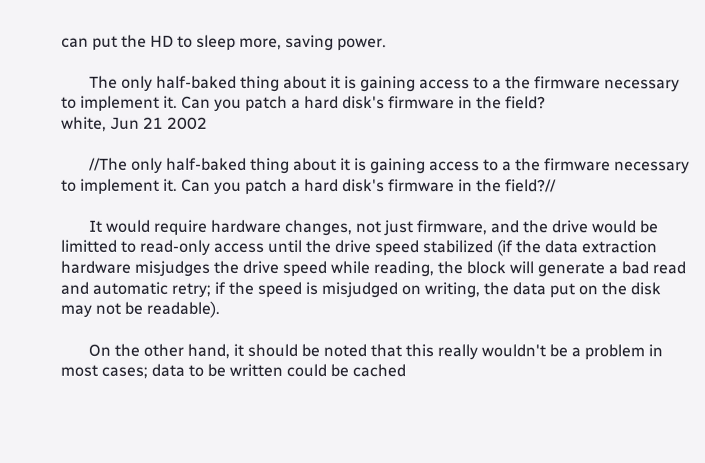can put the HD to sleep more, saving power.

       The only half-baked thing about it is gaining access to a the firmware necessary to implement it. Can you patch a hard disk's firmware in the field?
white, Jun 21 2002

       //The only half-baked thing about it is gaining access to a the firmware necessary to implement it. Can you patch a hard disk's firmware in the field?//

       It would require hardware changes, not just firmware, and the drive would be limitted to read-only access until the drive speed stabilized (if the data extraction hardware misjudges the drive speed while reading, the block will generate a bad read and automatic retry; if the speed is misjudged on writing, the data put on the disk may not be readable).

       On the other hand, it should be noted that this really wouldn't be a problem in most cases; data to be written could be cached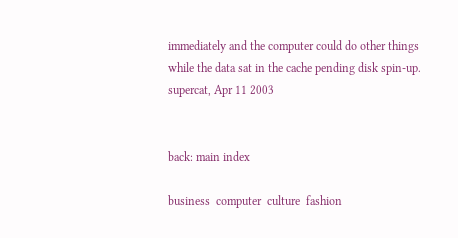immediately and the computer could do other things while the data sat in the cache pending disk spin-up.
supercat, Apr 11 2003


back: main index

business  computer  culture  fashion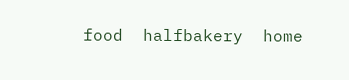food  halfbakery  home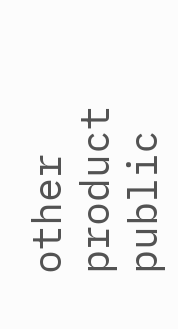other  product  public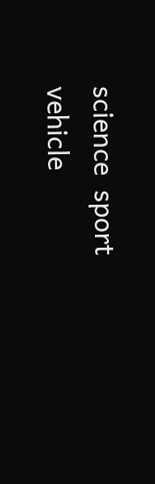science  sport  vehicle